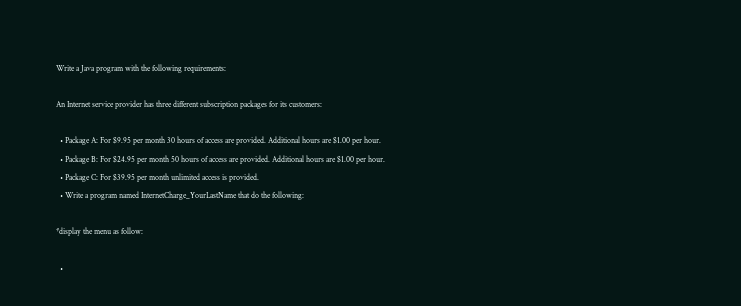Write a Java program with the following requirements:

An Internet service provider has three different subscription packages for its customers:

  • Package A: For $9.95 per month 30 hours of access are provided. Additional hours are $1.00 per hour.
  • Package B: For $24.95 per month 50 hours of access are provided. Additional hours are $1.00 per hour.
  • Package C: For $39.95 per month unlimited access is provided.
  • Write a program named InternetCharge_YourLastName that do the following:

*display the menu as follow:

  •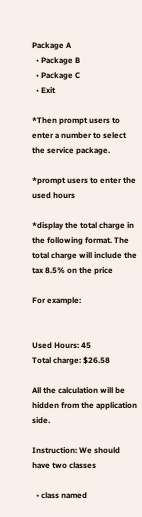Package A
  • Package B
  • Package C
  • Exit

*Then prompt users to enter a number to select the service package.

*prompt users to enter the used hours

*display the total charge in the following format. The total charge will include the tax 8.5% on the price

For example:


Used Hours: 45
Total charge: $26.58

All the calculation will be hidden from the application side.

Instruction: We should have two classes

  • class named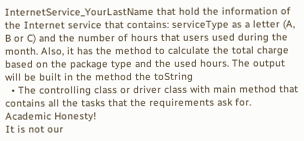InternetService_YourLastName that hold the information of the Internet service that contains: serviceType as a letter (A, B or C) and the number of hours that users used during the month. Also, it has the method to calculate the total charge based on the package type and the used hours. The output will be built in the method the toString
  • The controlling class or driver class with main method that contains all the tasks that the requirements ask for.
Academic Honesty!
It is not our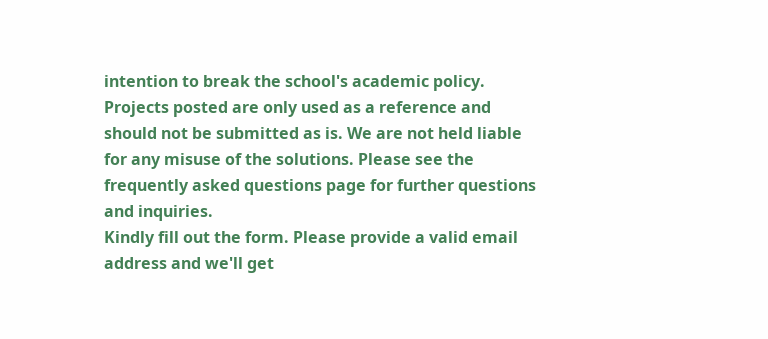intention to break the school's academic policy. Projects posted are only used as a reference and should not be submitted as is. We are not held liable for any misuse of the solutions. Please see the frequently asked questions page for further questions and inquiries.
Kindly fill out the form. Please provide a valid email address and we'll get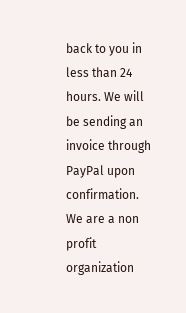back to you in less than 24 hours. We will be sending an invoice through PayPal upon confirmation. We are a non profit organization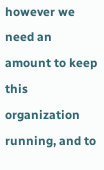however we need an amount to keep this organization running, and to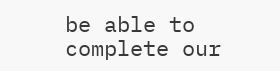be able to complete our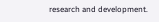research and development.